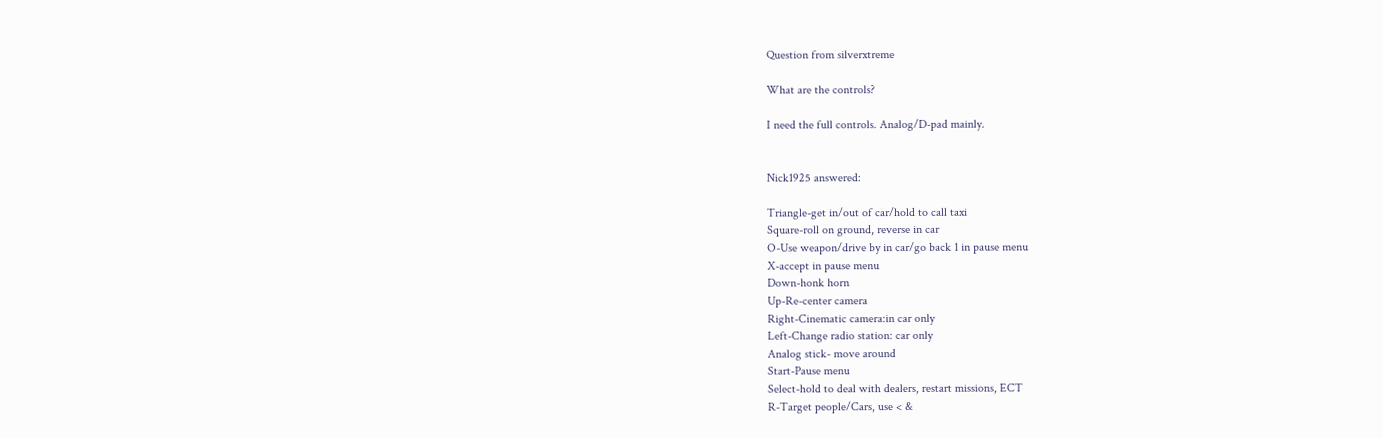Question from silverxtreme

What are the controls?

I need the full controls. Analog/D-pad mainly.


Nick1925 answered:

Triangle-get in/out of car/hold to call taxi
Square-roll on ground, reverse in car
O-Use weapon/drive by in car/go back 1 in pause menu
X-accept in pause menu
Down-honk horn
Up-Re-center camera
Right-Cinematic camera:in car only
Left-Change radio station: car only
Analog stick- move around
Start-Pause menu
Select-hold to deal with dealers, restart missions, ECT
R-Target people/Cars, use < &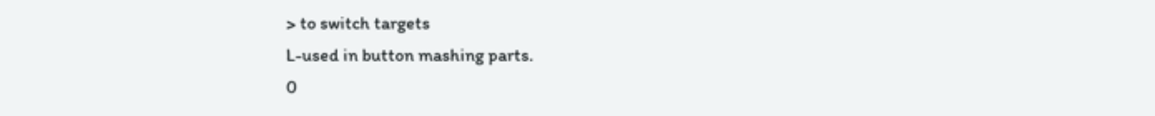> to switch targets
L-used in button mashing parts.
0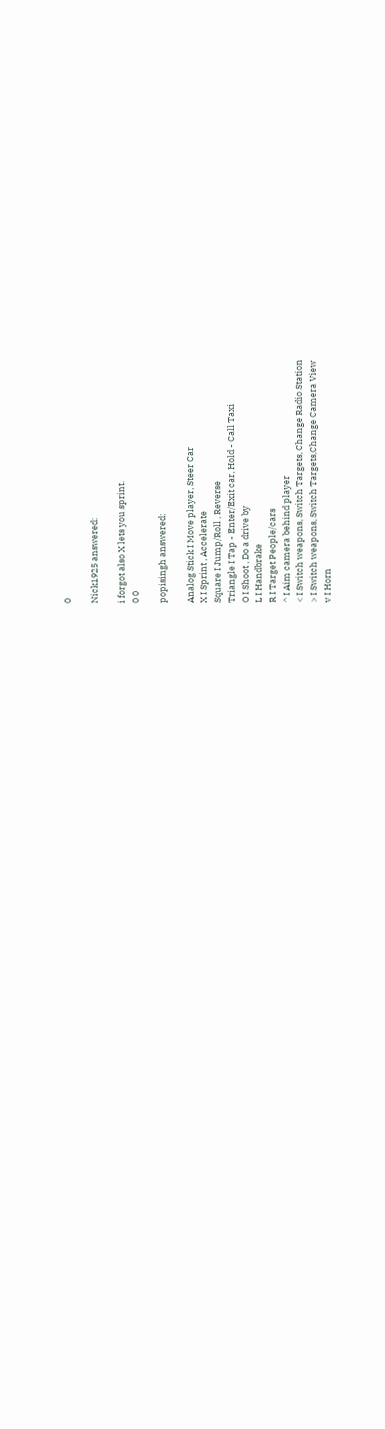0

Nick1925 answered:

i forgot also X lets you sprint.
0 0

popisingh answered:

Analog Stick I Move player, Steer Car
X I Sprint , Accelerate
Square I Jump/Roll , Reverse
Triangle I Tap - Enter/Exit car, Hold - Call Taxi
O I Shoot , Do a drive by
L I Handbrake
R I Target People/cars
^ I Aim camera behind player
< I Switch weapons, Switch Targets, Change Radio Station
> I Switch weapons, Switch Targets,Change Camera View
v I Horn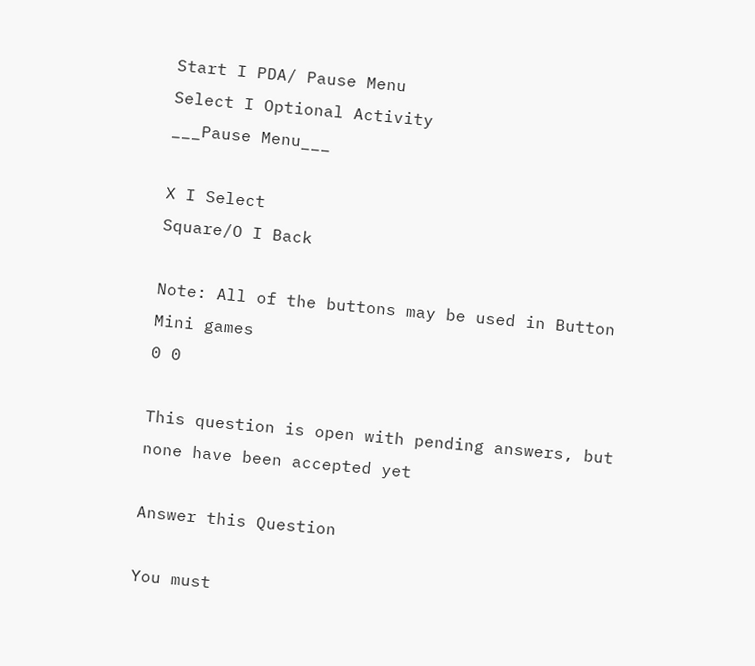Start I PDA/ Pause Menu
Select I Optional Activity
___Pause Menu___

X I Select
Square/O I Back

Note: All of the buttons may be used in Button Mini games
0 0

This question is open with pending answers, but none have been accepted yet

Answer this Question

You must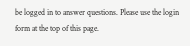be logged in to answer questions. Please use the login form at the top of this page.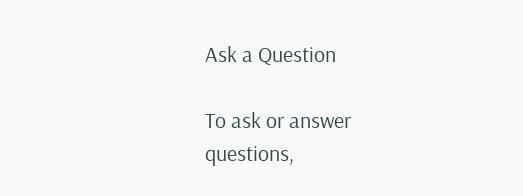Ask a Question

To ask or answer questions,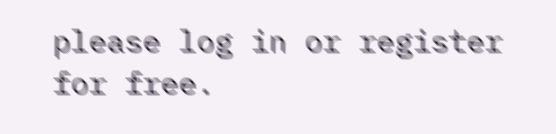please log in or register for free.